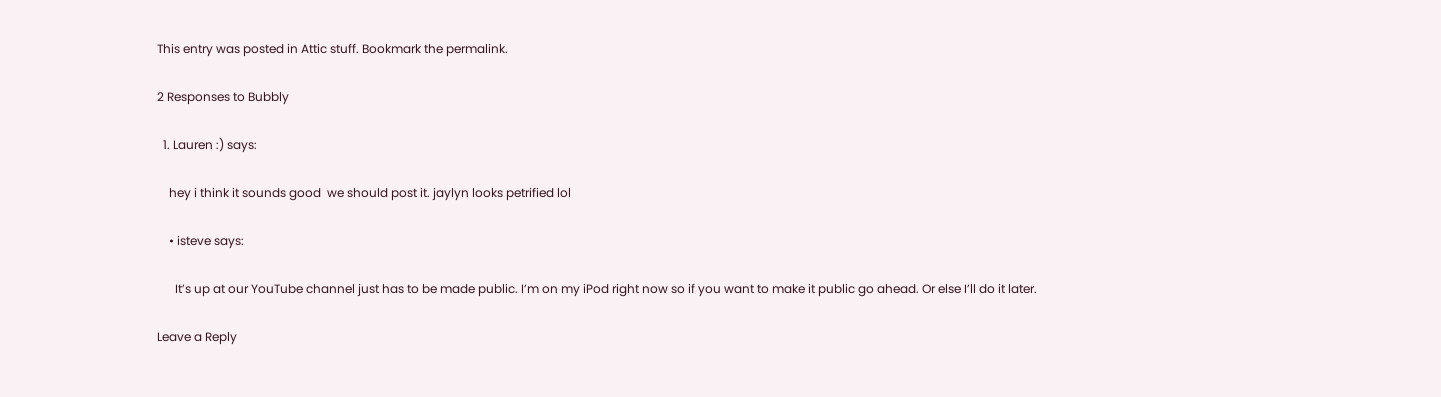This entry was posted in Attic stuff. Bookmark the permalink.

2 Responses to Bubbly

  1. Lauren :) says:

    hey i think it sounds good  we should post it. jaylyn looks petrified lol

    • isteve says:

      It’s up at our YouTube channel just has to be made public. I’m on my iPod right now so if you want to make it public go ahead. Or else I’ll do it later.

Leave a Reply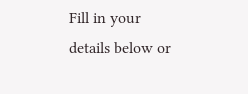Fill in your details below or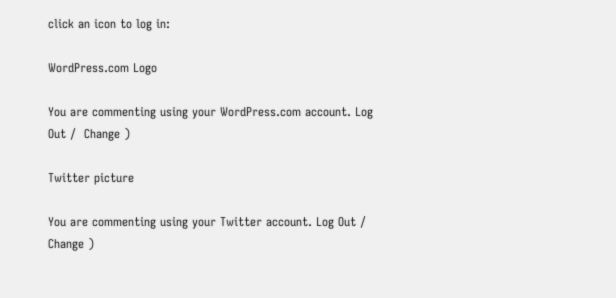click an icon to log in:

WordPress.com Logo

You are commenting using your WordPress.com account. Log Out /  Change )

Twitter picture

You are commenting using your Twitter account. Log Out /  Change )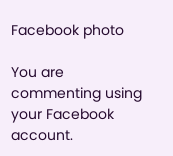Facebook photo

You are commenting using your Facebook account.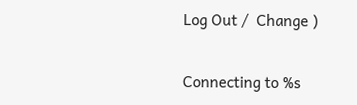Log Out /  Change )

Connecting to %s